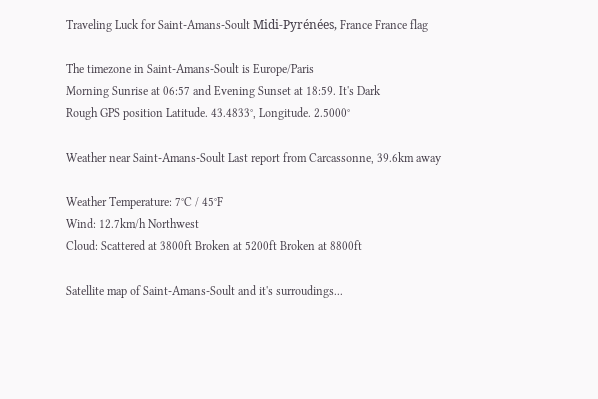Traveling Luck for Saint-Amans-Soult Midi-Pyrénées, France France flag

The timezone in Saint-Amans-Soult is Europe/Paris
Morning Sunrise at 06:57 and Evening Sunset at 18:59. It's Dark
Rough GPS position Latitude. 43.4833°, Longitude. 2.5000°

Weather near Saint-Amans-Soult Last report from Carcassonne, 39.6km away

Weather Temperature: 7°C / 45°F
Wind: 12.7km/h Northwest
Cloud: Scattered at 3800ft Broken at 5200ft Broken at 8800ft

Satellite map of Saint-Amans-Soult and it's surroudings...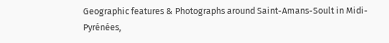Geographic features & Photographs around Saint-Amans-Soult in Midi-Pyrénées,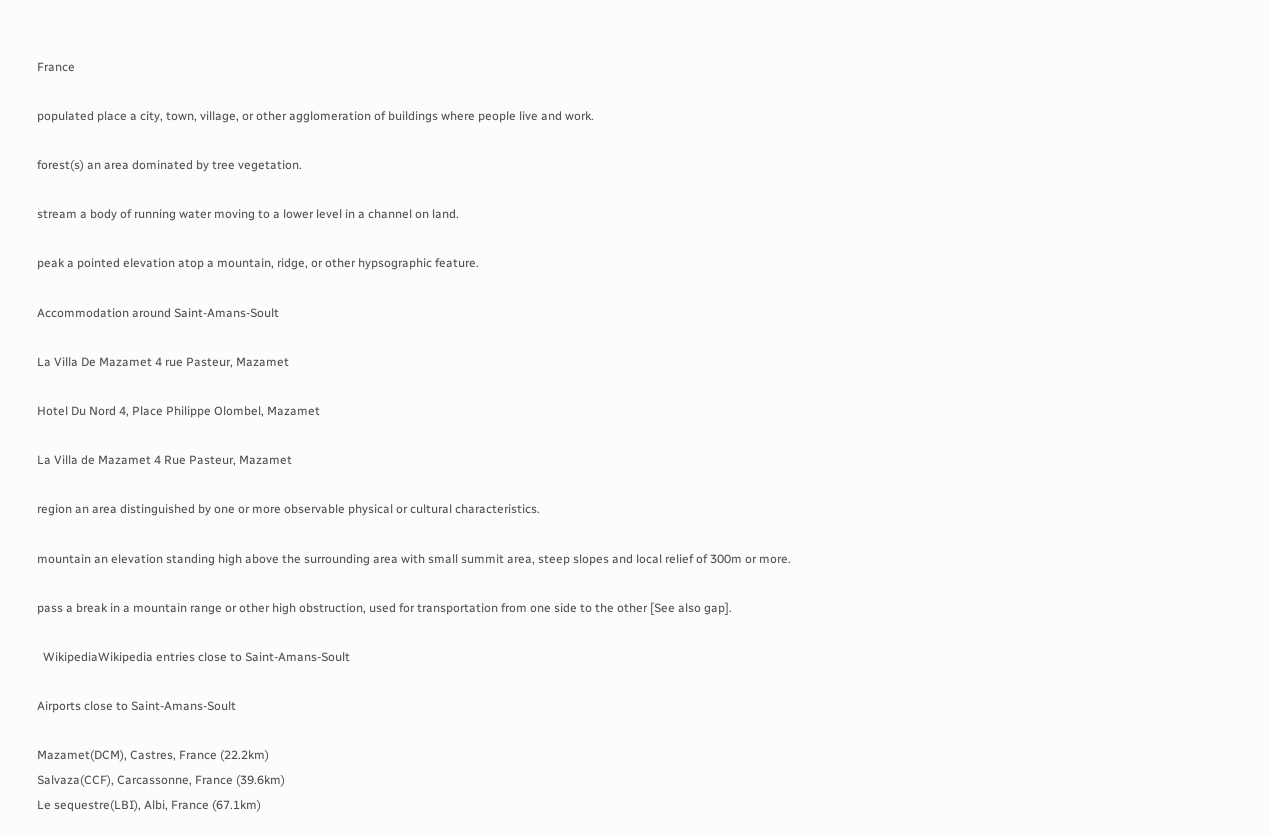France

populated place a city, town, village, or other agglomeration of buildings where people live and work.

forest(s) an area dominated by tree vegetation.

stream a body of running water moving to a lower level in a channel on land.

peak a pointed elevation atop a mountain, ridge, or other hypsographic feature.

Accommodation around Saint-Amans-Soult

La Villa De Mazamet 4 rue Pasteur, Mazamet

Hotel Du Nord 4, Place Philippe Olombel, Mazamet

La Villa de Mazamet 4 Rue Pasteur, Mazamet

region an area distinguished by one or more observable physical or cultural characteristics.

mountain an elevation standing high above the surrounding area with small summit area, steep slopes and local relief of 300m or more.

pass a break in a mountain range or other high obstruction, used for transportation from one side to the other [See also gap].

  WikipediaWikipedia entries close to Saint-Amans-Soult

Airports close to Saint-Amans-Soult

Mazamet(DCM), Castres, France (22.2km)
Salvaza(CCF), Carcassonne, France (39.6km)
Le sequestre(LBI), Albi, France (67.1km)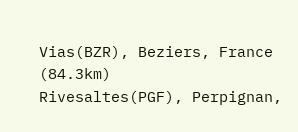Vias(BZR), Beziers, France (84.3km)
Rivesaltes(PGF), Perpignan,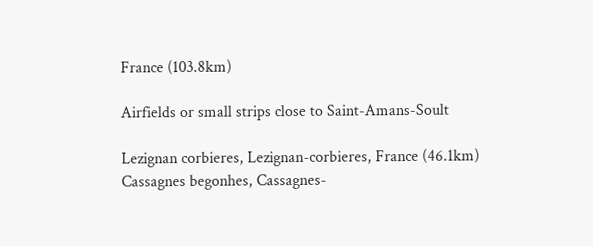France (103.8km)

Airfields or small strips close to Saint-Amans-Soult

Lezignan corbieres, Lezignan-corbieres, France (46.1km)
Cassagnes begonhes, Cassagnes-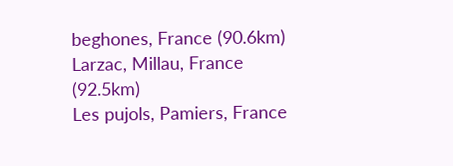beghones, France (90.6km)
Larzac, Millau, France (92.5km)
Les pujols, Pamiers, France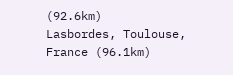(92.6km)
Lasbordes, Toulouse, France (96.1km)